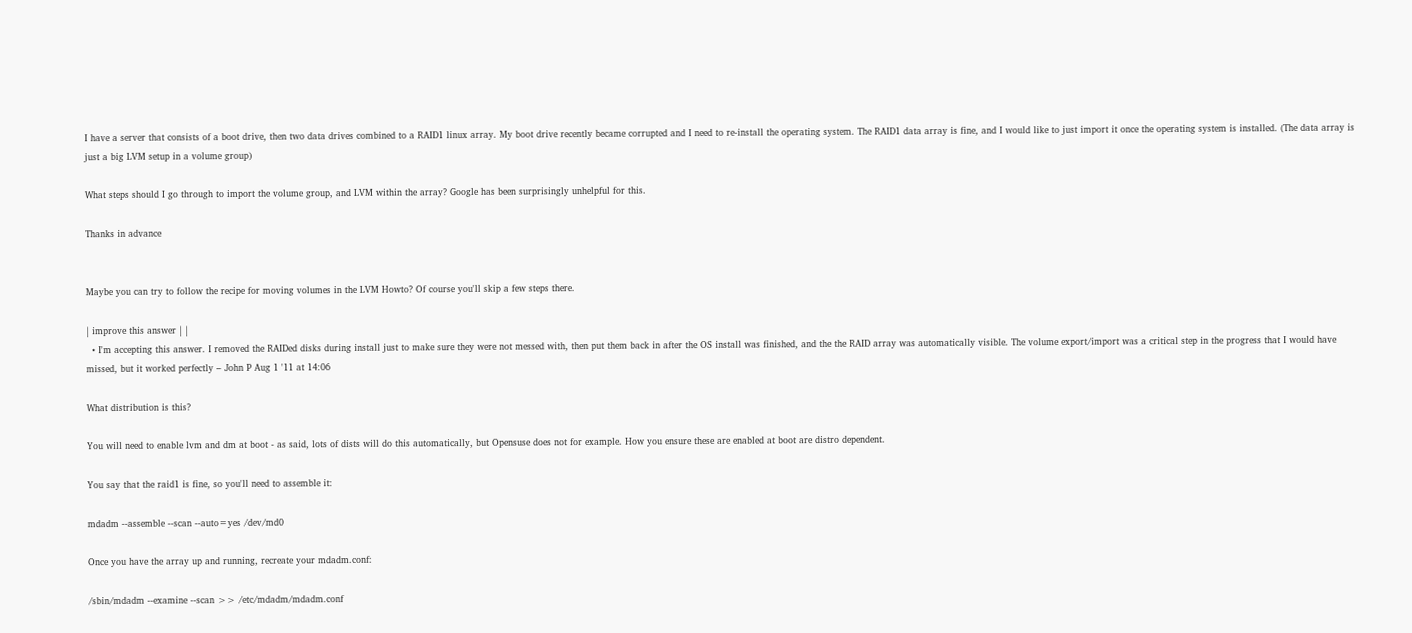I have a server that consists of a boot drive, then two data drives combined to a RAID1 linux array. My boot drive recently became corrupted and I need to re-install the operating system. The RAID1 data array is fine, and I would like to just import it once the operating system is installed. (The data array is just a big LVM setup in a volume group)

What steps should I go through to import the volume group, and LVM within the array? Google has been surprisingly unhelpful for this.

Thanks in advance


Maybe you can try to follow the recipe for moving volumes in the LVM Howto? Of course you'll skip a few steps there.

| improve this answer | |
  • I'm accepting this answer. I removed the RAIDed disks during install just to make sure they were not messed with, then put them back in after the OS install was finished, and the the RAID array was automatically visible. The volume export/import was a critical step in the progress that I would have missed, but it worked perfectly – John P Aug 1 '11 at 14:06

What distribution is this?

You will need to enable lvm and dm at boot - as said, lots of dists will do this automatically, but Opensuse does not for example. How you ensure these are enabled at boot are distro dependent.

You say that the raid1 is fine, so you'll need to assemble it:

mdadm --assemble --scan --auto=yes /dev/md0

Once you have the array up and running, recreate your mdadm.conf:

/sbin/mdadm --examine --scan >> /etc/mdadm/mdadm.conf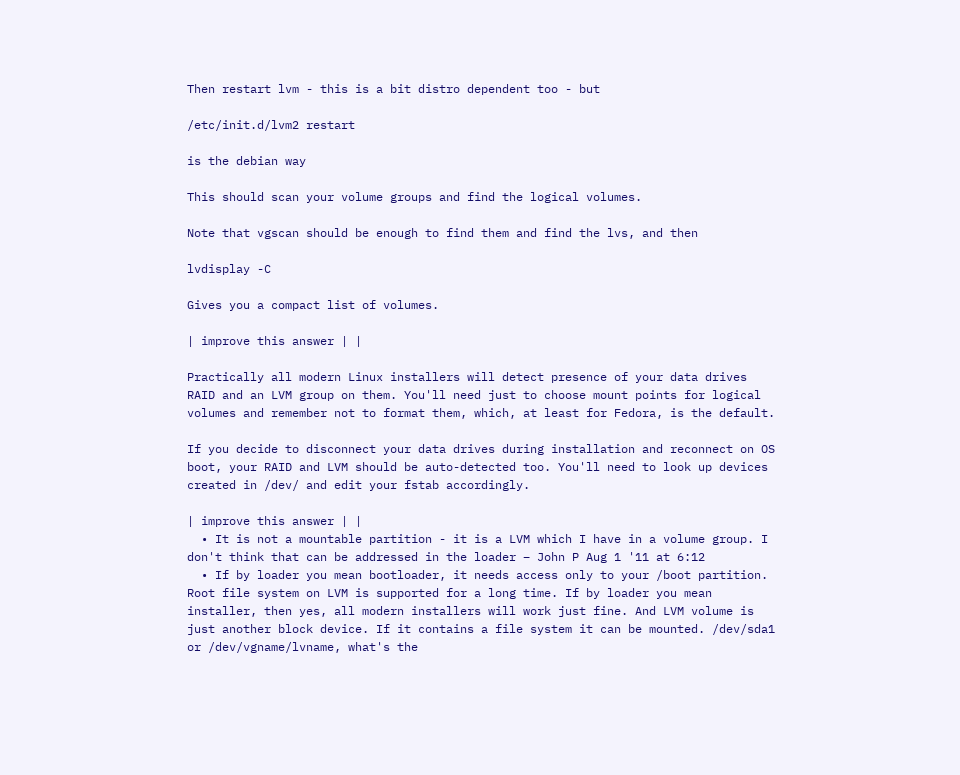Then restart lvm - this is a bit distro dependent too - but

/etc/init.d/lvm2 restart

is the debian way

This should scan your volume groups and find the logical volumes.

Note that vgscan should be enough to find them and find the lvs, and then

lvdisplay -C

Gives you a compact list of volumes.

| improve this answer | |

Practically all modern Linux installers will detect presence of your data drives RAID and an LVM group on them. You'll need just to choose mount points for logical volumes and remember not to format them, which, at least for Fedora, is the default.

If you decide to disconnect your data drives during installation and reconnect on OS boot, your RAID and LVM should be auto-detected too. You'll need to look up devices created in /dev/ and edit your fstab accordingly.

| improve this answer | |
  • It is not a mountable partition - it is a LVM which I have in a volume group. I don't think that can be addressed in the loader – John P Aug 1 '11 at 6:12
  • If by loader you mean bootloader, it needs access only to your /boot partition. Root file system on LVM is supported for a long time. If by loader you mean installer, then yes, all modern installers will work just fine. And LVM volume is just another block device. If it contains a file system it can be mounted. /dev/sda1 or /dev/vgname/lvname, what's the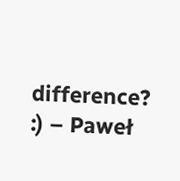difference? :) – Paweł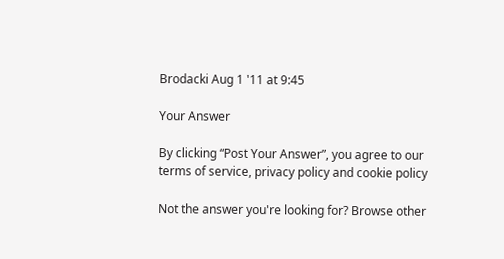Brodacki Aug 1 '11 at 9:45

Your Answer

By clicking “Post Your Answer”, you agree to our terms of service, privacy policy and cookie policy

Not the answer you're looking for? Browse other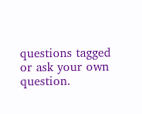questions tagged or ask your own question.